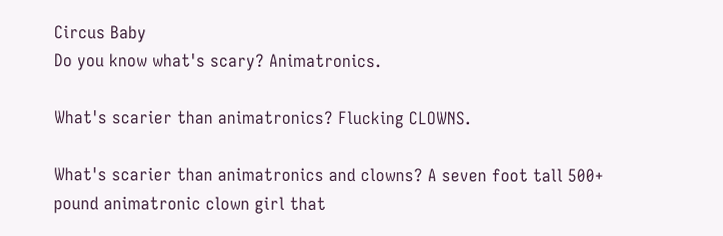Circus Baby
Do you know what's scary? Animatronics.

What's scarier than animatronics? Flucking CLOWNS.

What's scarier than animatronics and clowns? A seven foot tall 500+ pound animatronic clown girl that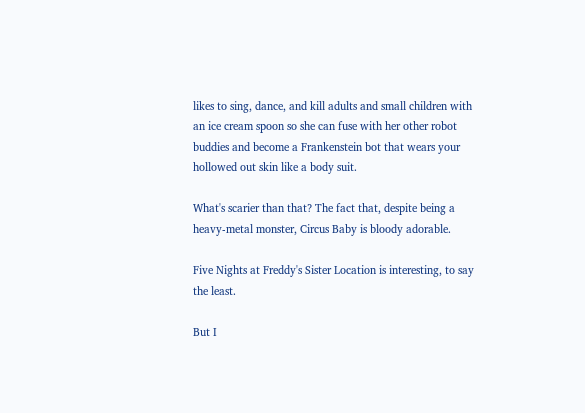likes to sing, dance, and kill adults and small children with an ice cream spoon so she can fuse with her other robot buddies and become a Frankenstein bot that wears your hollowed out skin like a body suit.

What's scarier than that? The fact that, despite being a heavy-metal monster, Circus Baby is bloody adorable.

Five Nights at Freddy's Sister Location is interesting, to say the least.

But I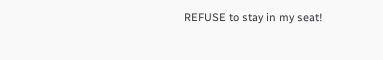REFUSE to stay in my seat!